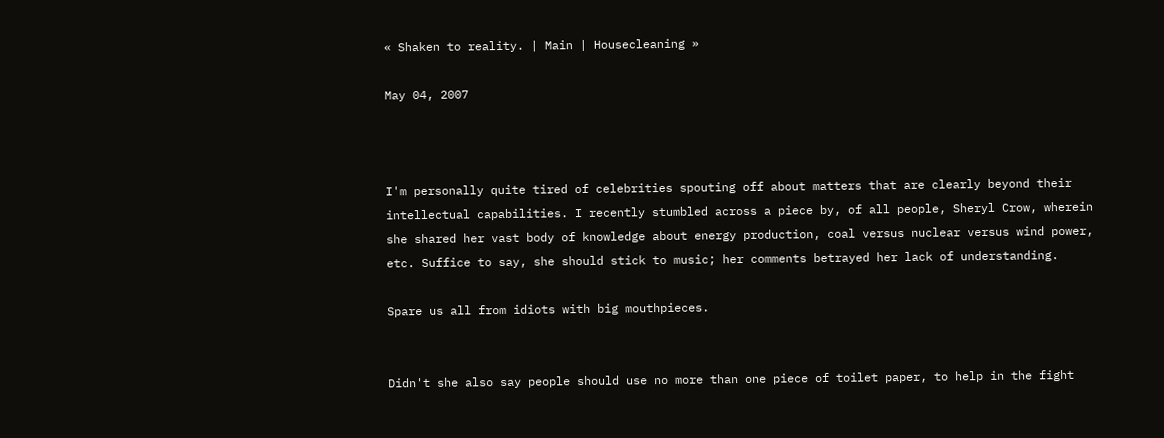« Shaken to reality. | Main | Housecleaning »

May 04, 2007



I'm personally quite tired of celebrities spouting off about matters that are clearly beyond their intellectual capabilities. I recently stumbled across a piece by, of all people, Sheryl Crow, wherein she shared her vast body of knowledge about energy production, coal versus nuclear versus wind power, etc. Suffice to say, she should stick to music; her comments betrayed her lack of understanding.

Spare us all from idiots with big mouthpieces.


Didn't she also say people should use no more than one piece of toilet paper, to help in the fight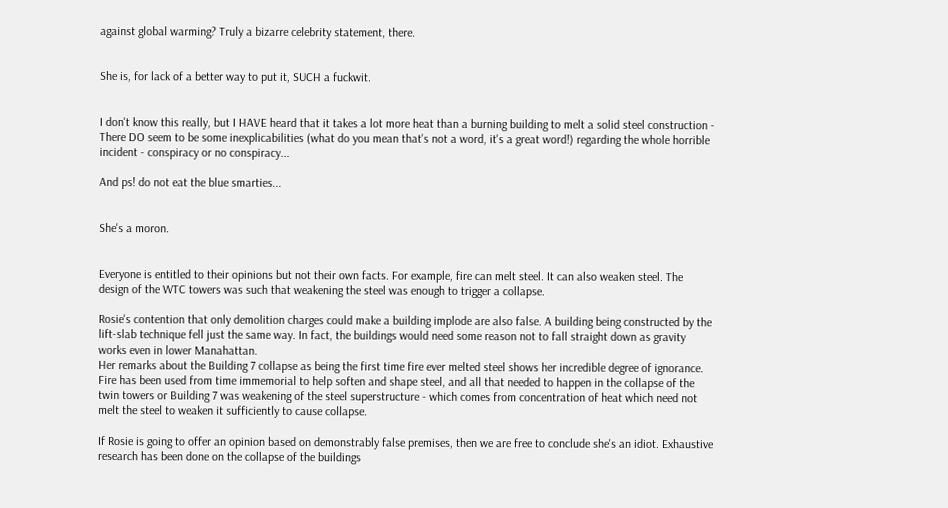against global warming? Truly a bizarre celebrity statement, there.


She is, for lack of a better way to put it, SUCH a fuckwit.


I don't know this really, but I HAVE heard that it takes a lot more heat than a burning building to melt a solid steel construction - There DO seem to be some inexplicabilities (what do you mean that's not a word, it's a great word!) regarding the whole horrible incident - conspiracy or no conspiracy...

And ps! do not eat the blue smarties...


She's a moron.


Everyone is entitled to their opinions but not their own facts. For example, fire can melt steel. It can also weaken steel. The design of the WTC towers was such that weakening the steel was enough to trigger a collapse.

Rosie's contention that only demolition charges could make a building implode are also false. A building being constructed by the lift-slab technique fell just the same way. In fact, the buildings would need some reason not to fall straight down as gravity works even in lower Manahattan.
Her remarks about the Building 7 collapse as being the first time fire ever melted steel shows her incredible degree of ignorance. Fire has been used from time immemorial to help soften and shape steel, and all that needed to happen in the collapse of the twin towers or Building 7 was weakening of the steel superstructure - which comes from concentration of heat which need not melt the steel to weaken it sufficiently to cause collapse.

If Rosie is going to offer an opinion based on demonstrably false premises, then we are free to conclude she's an idiot. Exhaustive research has been done on the collapse of the buildings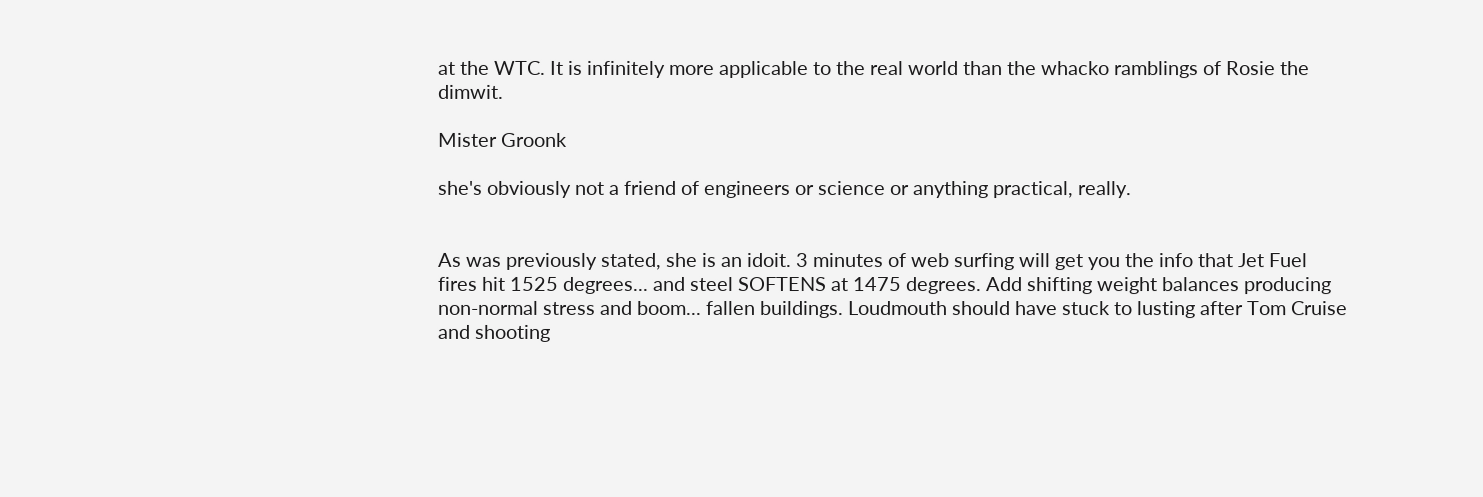at the WTC. It is infinitely more applicable to the real world than the whacko ramblings of Rosie the dimwit.

Mister Groonk

she's obviously not a friend of engineers or science or anything practical, really.


As was previously stated, she is an idoit. 3 minutes of web surfing will get you the info that Jet Fuel fires hit 1525 degrees... and steel SOFTENS at 1475 degrees. Add shifting weight balances producing non-normal stress and boom... fallen buildings. Loudmouth should have stuck to lusting after Tom Cruise and shooting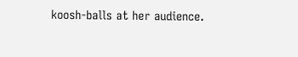koosh-balls at her audience.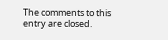The comments to this entry are closed.